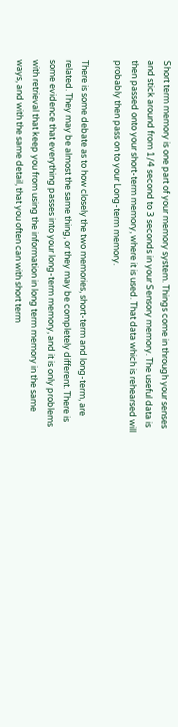Short term memory is one part of your memory system. Things come in through your senses and stick around from 1/4 second to 3 seconds in your Sensory memory. The useful data is then passed onto your short-term memory, where it is used. That data which is rehearsed will probably then pass on to your Long-term memory.

There is some debate as to how closely the two memories, short-term and long-term, are related. They may be almost the same thing, or they may be completely different. There is some evidence that everything passes into your long-term memory, and it is only problems with retrieval that keep you from using the information in long term memory in the same ways, and with the same detail, that you often can with short term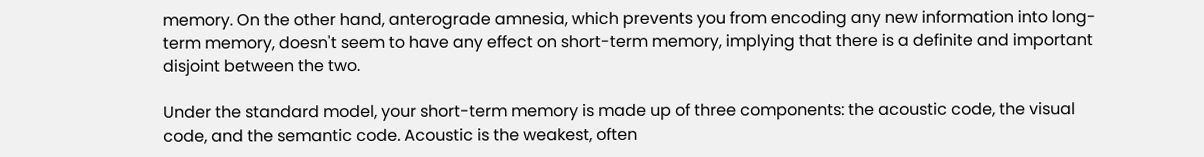memory. On the other hand, anterograde amnesia, which prevents you from encoding any new information into long-term memory, doesn't seem to have any effect on short-term memory, implying that there is a definite and important disjoint between the two.

Under the standard model, your short-term memory is made up of three components: the acoustic code, the visual code, and the semantic code. Acoustic is the weakest, often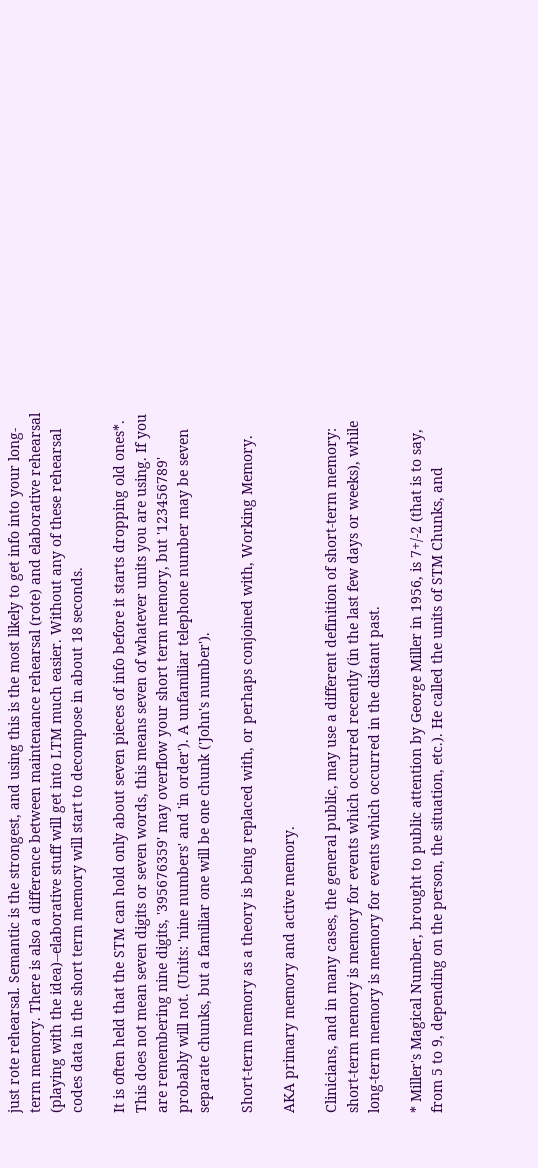just rote rehearsal. Semantic is the strongest, and using this is the most likely to get info into your long-term memory. There is also a difference between maintenance rehearsal (rote) and elaborative rehearsal (playing with the idea)--elaborative stuff will get into LTM much easier. Without any of these rehearsal codes data in the short term memory will start to decompose in about 18 seconds.

It is often held that the STM can hold only about seven pieces of info before it starts dropping old ones*. This does not mean seven digits or seven words, this means seven of whatever units you are using. If you are remembering nine digits, '395676359' may overflow your short term memory, but '123456789' probably will not. (Units: 'nine numbers' and 'in order'). A unfamiliar telephone number may be seven separate chunks, but a familiar one will be one chunk ('John's number').

Short-term memory as a theory is being replaced with, or perhaps conjoined with, Working Memory.

AKA primary memory and active memory.

Clinicians, and in many cases, the general public, may use a different definition of short-term memory: short-term memory is memory for events which occurred recently (in the last few days or weeks), while long-term memory is memory for events which occurred in the distant past.

* Miller's Magical Number, brought to public attention by George Miller in 1956, is 7+/-2 (that is to say, from 5 to 9, depending on the person, the situation, etc.). He called the units of STM Chunks, and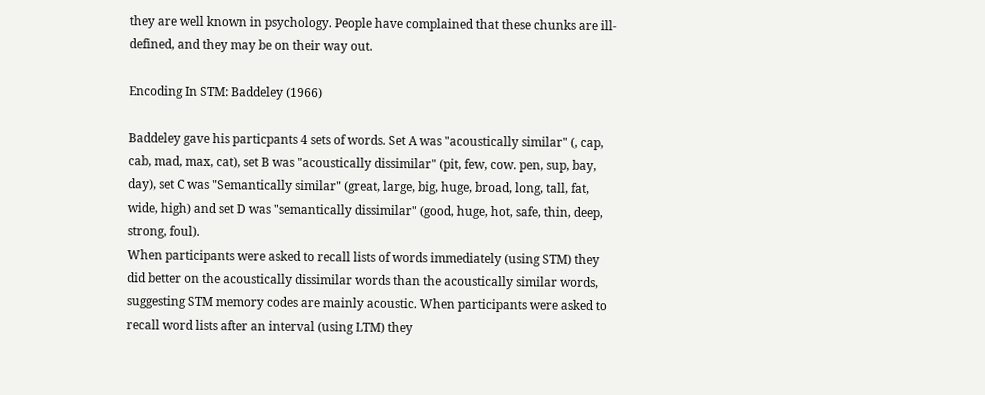they are well known in psychology. People have complained that these chunks are ill-defined, and they may be on their way out.

Encoding In STM: Baddeley (1966)

Baddeley gave his particpants 4 sets of words. Set A was "acoustically similar" (, cap, cab, mad, max, cat), set B was "acoustically dissimilar" (pit, few, cow. pen, sup, bay, day), set C was "Semantically similar" (great, large, big, huge, broad, long, tall, fat, wide, high) and set D was "semantically dissimilar" (good, huge, hot, safe, thin, deep, strong, foul).
When participants were asked to recall lists of words immediately (using STM) they did better on the acoustically dissimilar words than the acoustically similar words, suggesting STM memory codes are mainly acoustic. When participants were asked to recall word lists after an interval (using LTM) they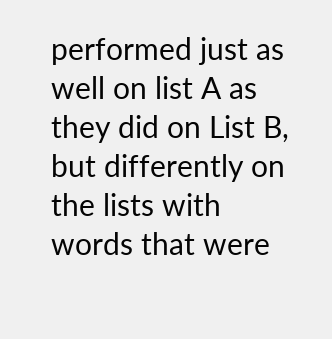performed just as well on list A as they did on List B, but differently on the lists with words that were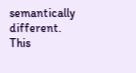semantically different. This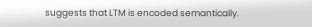suggests that LTM is encoded semantically.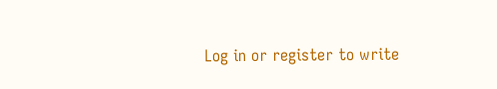Log in or register to write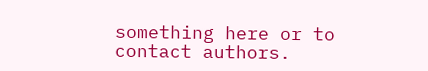something here or to contact authors.